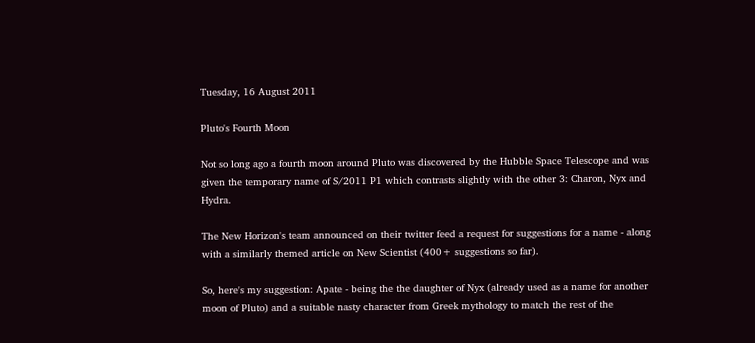Tuesday, 16 August 2011

Pluto's Fourth Moon

Not so long ago a fourth moon around Pluto was discovered by the Hubble Space Telescope and was given the temporary name of S/2011 P1 which contrasts slightly with the other 3: Charon, Nyx and Hydra.

The New Horizon's team announced on their twitter feed a request for suggestions for a name - along with a similarly themed article on New Scientist (400+ suggestions so far).

So, here's my suggestion: Apate - being the the daughter of Nyx (already used as a name for another moon of Pluto) and a suitable nasty character from Greek mythology to match the rest of the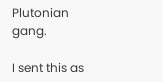Plutonian gang.

I sent this as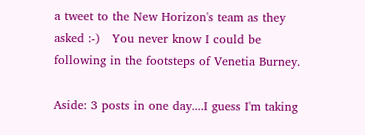a tweet to the New Horizon's team as they asked :-)   You never know I could be following in the footsteps of Venetia Burney.

Aside: 3 posts in one day....I guess I'm taking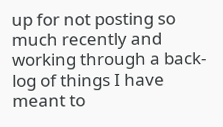up for not posting so much recently and working through a back-log of things I have meant to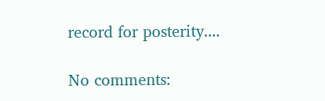record for posterity....

No comments: